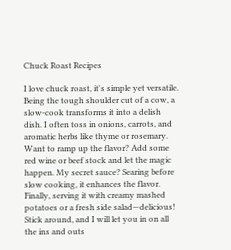Chuck Roast Recipes

I love chuck roast, it's simple yet versatile. Being the tough shoulder cut of a cow, a slow-cook transforms it into a delish dish. I often toss in onions, carrots, and aromatic herbs like thyme or rosemary. Want to ramp up the flavor? Add some red wine or beef stock and let the magic happen. My secret sauce? Searing before slow cooking, it enhances the flavor. Finally, serving it with creamy mashed potatoes or a fresh side salad—delicious! Stick around, and I will let you in on all the ins and outs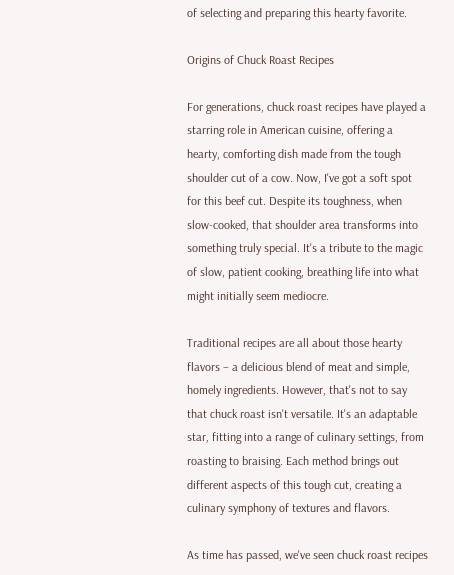of selecting and preparing this hearty favorite.

Origins of Chuck Roast Recipes

For generations, chuck roast recipes have played a starring role in American cuisine, offering a hearty, comforting dish made from the tough shoulder cut of a cow. Now, I've got a soft spot for this beef cut. Despite its toughness, when slow-cooked, that shoulder area transforms into something truly special. It's a tribute to the magic of slow, patient cooking, breathing life into what might initially seem mediocre.

Traditional recipes are all about those hearty flavors – a delicious blend of meat and simple, homely ingredients. However, that's not to say that chuck roast isn't versatile. It's an adaptable star, fitting into a range of culinary settings, from roasting to braising. Each method brings out different aspects of this tough cut, creating a culinary symphony of textures and flavors.

As time has passed, we've seen chuck roast recipes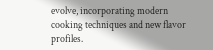evolve, incorporating modern cooking techniques and new flavor profiles.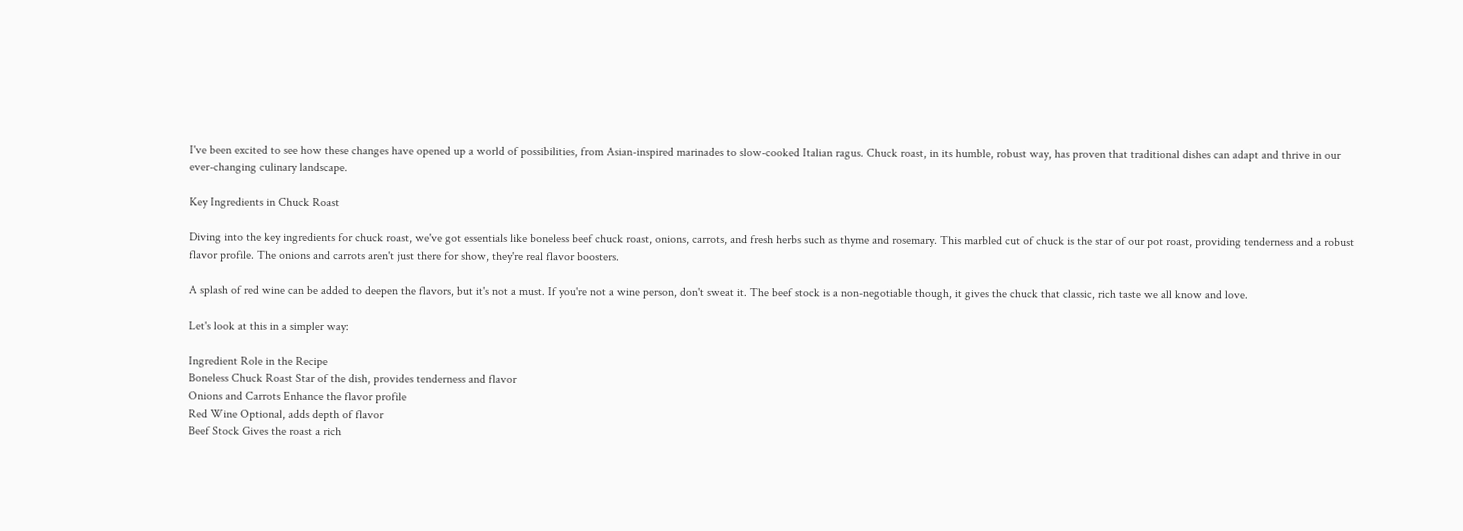I've been excited to see how these changes have opened up a world of possibilities, from Asian-inspired marinades to slow-cooked Italian ragus. Chuck roast, in its humble, robust way, has proven that traditional dishes can adapt and thrive in our ever-changing culinary landscape.

Key Ingredients in Chuck Roast

Diving into the key ingredients for chuck roast, we've got essentials like boneless beef chuck roast, onions, carrots, and fresh herbs such as thyme and rosemary. This marbled cut of chuck is the star of our pot roast, providing tenderness and a robust flavor profile. The onions and carrots aren't just there for show, they're real flavor boosters.

A splash of red wine can be added to deepen the flavors, but it's not a must. If you're not a wine person, don't sweat it. The beef stock is a non-negotiable though, it gives the chuck that classic, rich taste we all know and love.

Let's look at this in a simpler way:

Ingredient Role in the Recipe
Boneless Chuck Roast Star of the dish, provides tenderness and flavor
Onions and Carrots Enhance the flavor profile
Red Wine Optional, adds depth of flavor
Beef Stock Gives the roast a rich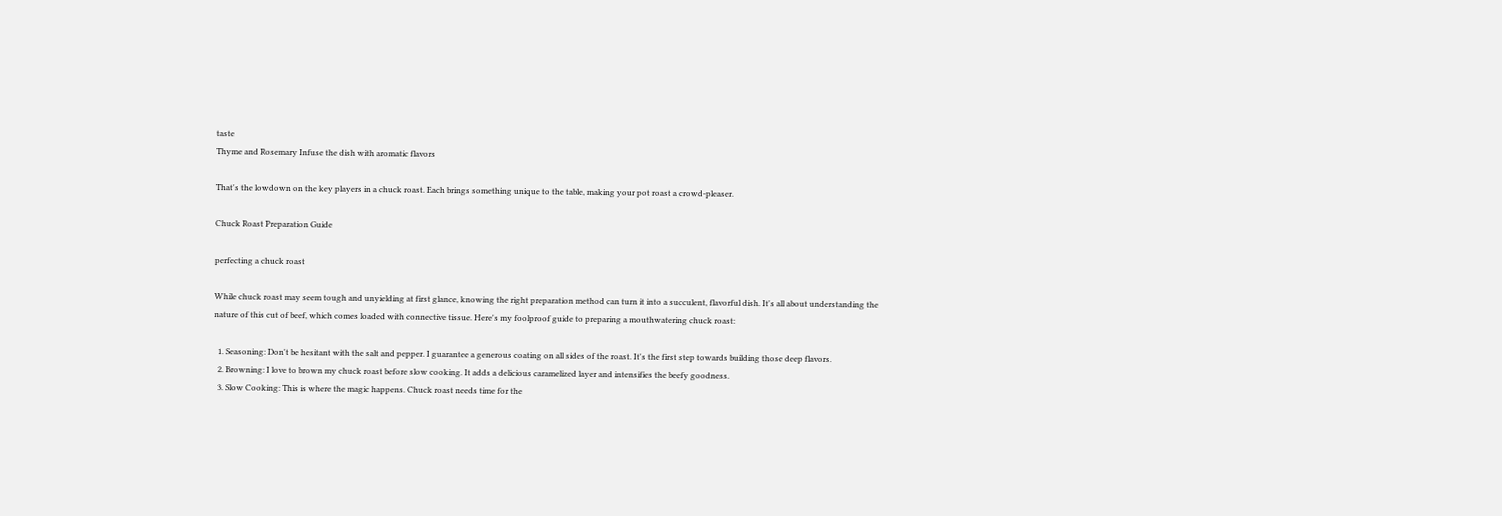taste
Thyme and Rosemary Infuse the dish with aromatic flavors

That's the lowdown on the key players in a chuck roast. Each brings something unique to the table, making your pot roast a crowd-pleaser.

Chuck Roast Preparation Guide

perfecting a chuck roast

While chuck roast may seem tough and unyielding at first glance, knowing the right preparation method can turn it into a succulent, flavorful dish. It's all about understanding the nature of this cut of beef, which comes loaded with connective tissue. Here's my foolproof guide to preparing a mouthwatering chuck roast:

  1. Seasoning: Don't be hesitant with the salt and pepper. I guarantee a generous coating on all sides of the roast. It's the first step towards building those deep flavors.
  2. Browning: I love to brown my chuck roast before slow cooking. It adds a delicious caramelized layer and intensifies the beefy goodness.
  3. Slow Cooking: This is where the magic happens. Chuck roast needs time for the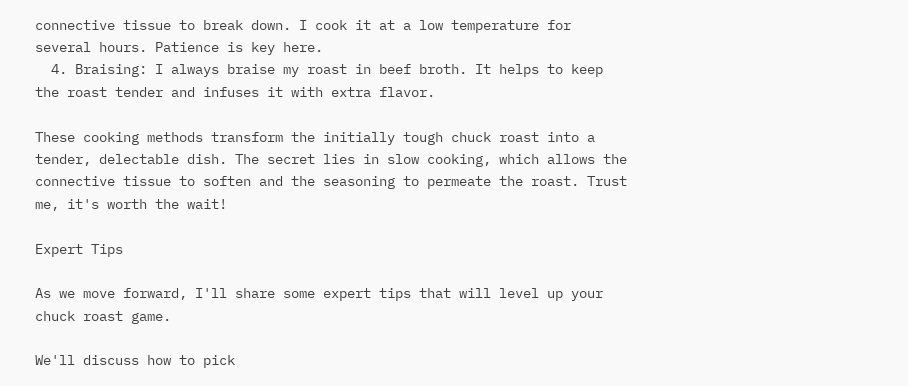connective tissue to break down. I cook it at a low temperature for several hours. Patience is key here.
  4. Braising: I always braise my roast in beef broth. It helps to keep the roast tender and infuses it with extra flavor.

These cooking methods transform the initially tough chuck roast into a tender, delectable dish. The secret lies in slow cooking, which allows the connective tissue to soften and the seasoning to permeate the roast. Trust me, it's worth the wait!

Expert Tips

As we move forward, I'll share some expert tips that will level up your chuck roast game.

We'll discuss how to pick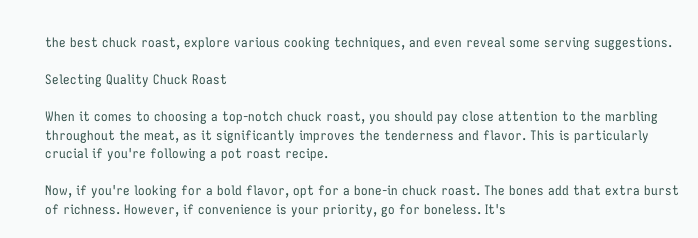the best chuck roast, explore various cooking techniques, and even reveal some serving suggestions.

Selecting Quality Chuck Roast

When it comes to choosing a top-notch chuck roast, you should pay close attention to the marbling throughout the meat, as it significantly improves the tenderness and flavor. This is particularly crucial if you're following a pot roast recipe.

Now, if you're looking for a bold flavor, opt for a bone-in chuck roast. The bones add that extra burst of richness. However, if convenience is your priority, go for boneless. It's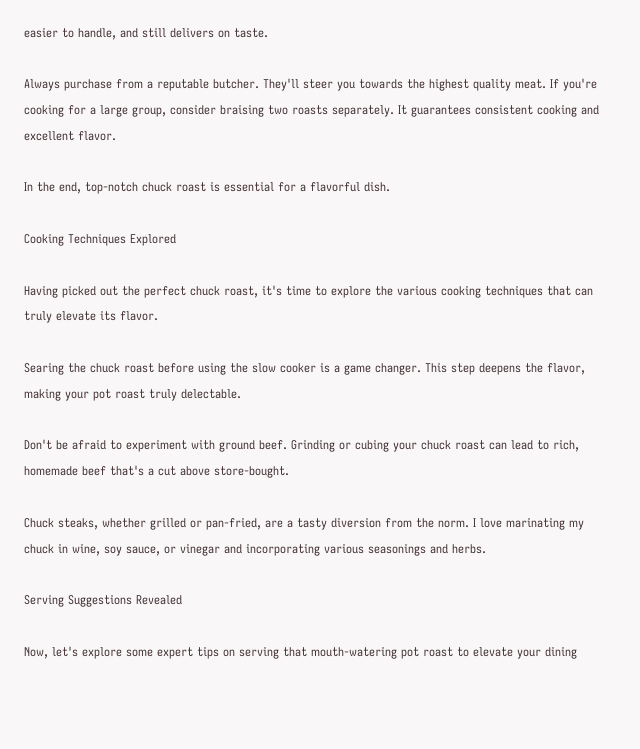easier to handle, and still delivers on taste.

Always purchase from a reputable butcher. They'll steer you towards the highest quality meat. If you're cooking for a large group, consider braising two roasts separately. It guarantees consistent cooking and excellent flavor.

In the end, top-notch chuck roast is essential for a flavorful dish.

Cooking Techniques Explored

Having picked out the perfect chuck roast, it's time to explore the various cooking techniques that can truly elevate its flavor.

Searing the chuck roast before using the slow cooker is a game changer. This step deepens the flavor, making your pot roast truly delectable.

Don't be afraid to experiment with ground beef. Grinding or cubing your chuck roast can lead to rich, homemade beef that's a cut above store-bought.

Chuck steaks, whether grilled or pan-fried, are a tasty diversion from the norm. I love marinating my chuck in wine, soy sauce, or vinegar and incorporating various seasonings and herbs.

Serving Suggestions Revealed

Now, let's explore some expert tips on serving that mouth-watering pot roast to elevate your dining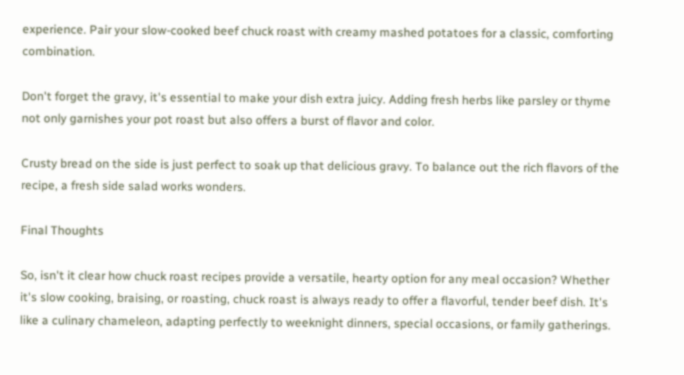experience. Pair your slow-cooked beef chuck roast with creamy mashed potatoes for a classic, comforting combination.

Don't forget the gravy, it's essential to make your dish extra juicy. Adding fresh herbs like parsley or thyme not only garnishes your pot roast but also offers a burst of flavor and color.

Crusty bread on the side is just perfect to soak up that delicious gravy. To balance out the rich flavors of the recipe, a fresh side salad works wonders.

Final Thoughts

So, isn't it clear how chuck roast recipes provide a versatile, hearty option for any meal occasion? Whether it's slow cooking, braising, or roasting, chuck roast is always ready to offer a flavorful, tender beef dish. It's like a culinary chameleon, adapting perfectly to weeknight dinners, special occasions, or family gatherings.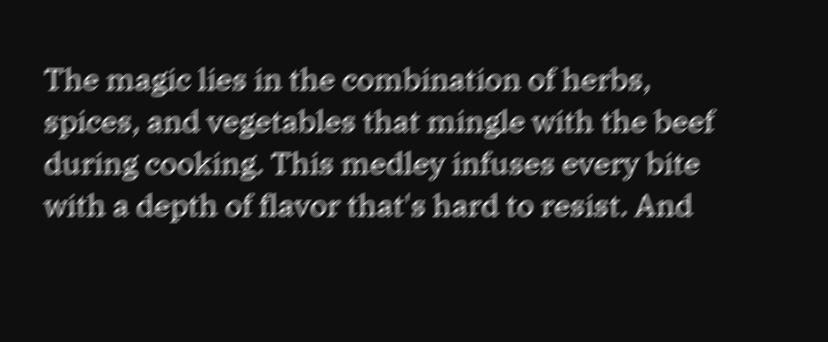The magic lies in the combination of herbs, spices, and vegetables that mingle with the beef during cooking. This medley infuses every bite with a depth of flavor that's hard to resist. And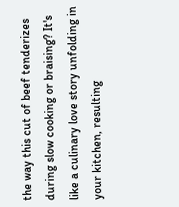the way this cut of beef tenderizes during slow cooking or braising? It's like a culinary love story unfolding in your kitchen, resulting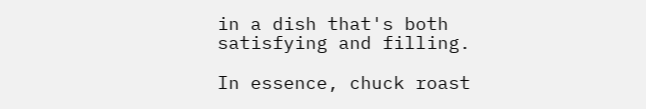in a dish that's both satisfying and filling.

In essence, chuck roast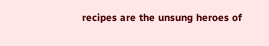recipes are the unsung heroes of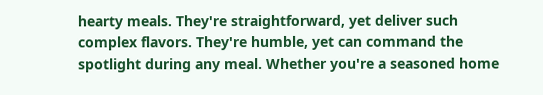hearty meals. They're straightforward, yet deliver such complex flavors. They're humble, yet can command the spotlight during any meal. Whether you're a seasoned home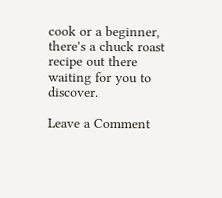cook or a beginner, there's a chuck roast recipe out there waiting for you to discover.

Leave a Comment